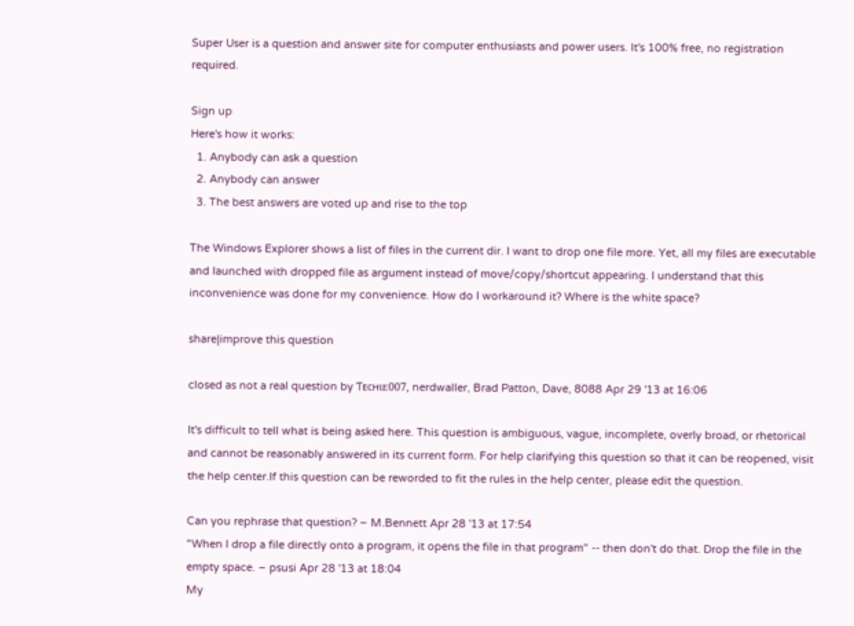Super User is a question and answer site for computer enthusiasts and power users. It's 100% free, no registration required.

Sign up
Here's how it works:
  1. Anybody can ask a question
  2. Anybody can answer
  3. The best answers are voted up and rise to the top

The Windows Explorer shows a list of files in the current dir. I want to drop one file more. Yet, all my files are executable and launched with dropped file as argument instead of move/copy/shortcut appearing. I understand that this inconvenience was done for my convenience. How do I workaround it? Where is the white space?

share|improve this question

closed as not a real question by Ƭᴇcʜιᴇ007, nerdwaller, Brad Patton, Dave, 8088 Apr 29 '13 at 16:06

It's difficult to tell what is being asked here. This question is ambiguous, vague, incomplete, overly broad, or rhetorical and cannot be reasonably answered in its current form. For help clarifying this question so that it can be reopened, visit the help center.If this question can be reworded to fit the rules in the help center, please edit the question.

Can you rephrase that question? – M.Bennett Apr 28 '13 at 17:54
"When I drop a file directly onto a program, it opens the file in that program" -- then don't do that. Drop the file in the empty space. – psusi Apr 28 '13 at 18:04
My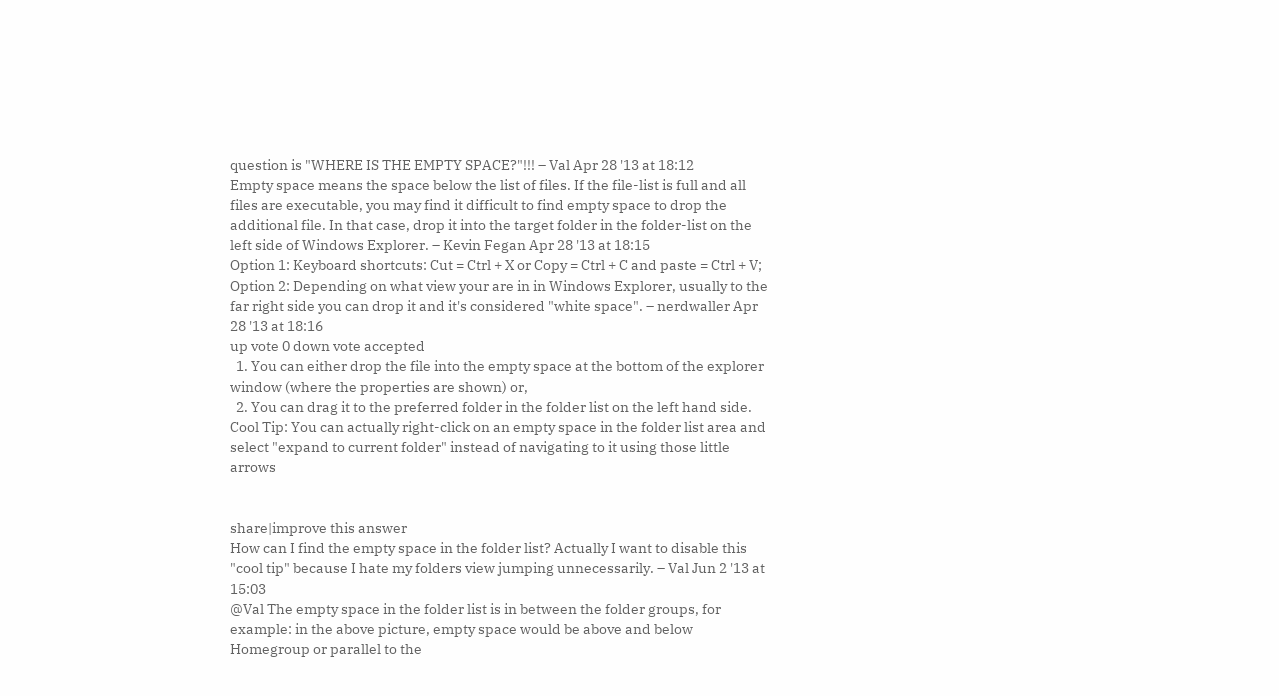question is "WHERE IS THE EMPTY SPACE?"!!! – Val Apr 28 '13 at 18:12
Empty space means the space below the list of files. If the file-list is full and all files are executable, you may find it difficult to find empty space to drop the additional file. In that case, drop it into the target folder in the folder-list on the left side of Windows Explorer. – Kevin Fegan Apr 28 '13 at 18:15
Option 1: Keyboard shortcuts: Cut = Ctrl + X or Copy = Ctrl + C and paste = Ctrl + V; Option 2: Depending on what view your are in in Windows Explorer, usually to the far right side you can drop it and it's considered "white space". – nerdwaller Apr 28 '13 at 18:16
up vote 0 down vote accepted
  1. You can either drop the file into the empty space at the bottom of the explorer window (where the properties are shown) or,
  2. You can drag it to the preferred folder in the folder list on the left hand side. Cool Tip: You can actually right-click on an empty space in the folder list area and select "expand to current folder" instead of navigating to it using those little arrows


share|improve this answer
How can I find the empty space in the folder list? Actually I want to disable this "cool tip" because I hate my folders view jumping unnecessarily. – Val Jun 2 '13 at 15:03
@Val The empty space in the folder list is in between the folder groups, for example: in the above picture, empty space would be above and below Homegroup or parallel to the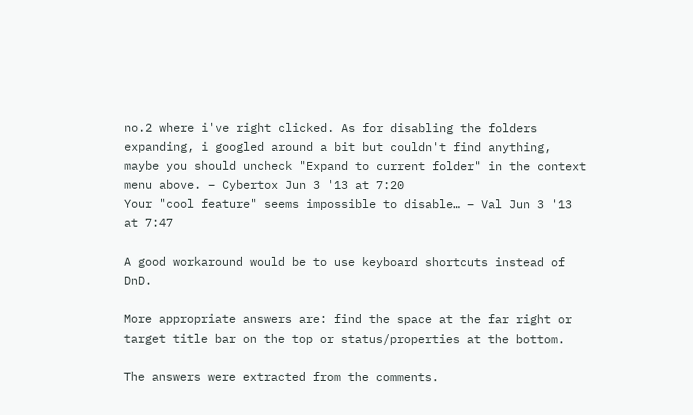no.2 where i've right clicked. As for disabling the folders expanding, i googled around a bit but couldn't find anything, maybe you should uncheck "Expand to current folder" in the context menu above. – Cybertox Jun 3 '13 at 7:20
Your "cool feature" seems impossible to disable… – Val Jun 3 '13 at 7:47

A good workaround would be to use keyboard shortcuts instead of DnD.

More appropriate answers are: find the space at the far right or target title bar on the top or status/properties at the bottom.

The answers were extracted from the comments.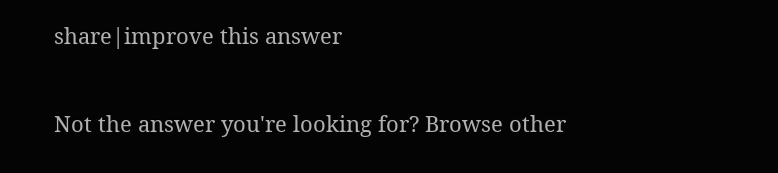share|improve this answer

Not the answer you're looking for? Browse other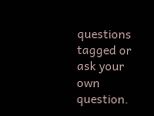questions tagged or ask your own question.